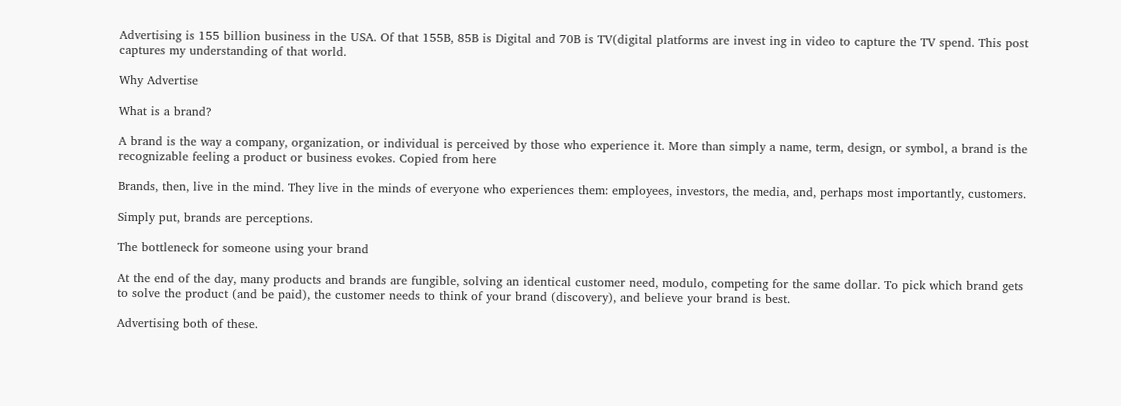Advertising is 155 billion business in the USA. Of that 155B, 85B is Digital and 70B is TV(digital platforms are invest ing in video to capture the TV spend. This post captures my understanding of that world.

Why Advertise

What is a brand?

A brand is the way a company, organization, or individual is perceived by those who experience it. More than simply a name, term, design, or symbol, a brand is the recognizable feeling a product or business evokes. Copied from here

Brands, then, live in the mind. They live in the minds of everyone who experiences them: employees, investors, the media, and, perhaps most importantly, customers.

Simply put, brands are perceptions.

The bottleneck for someone using your brand

At the end of the day, many products and brands are fungible, solving an identical customer need, modulo, competing for the same dollar. To pick which brand gets to solve the product (and be paid), the customer needs to think of your brand (discovery), and believe your brand is best.

Advertising both of these.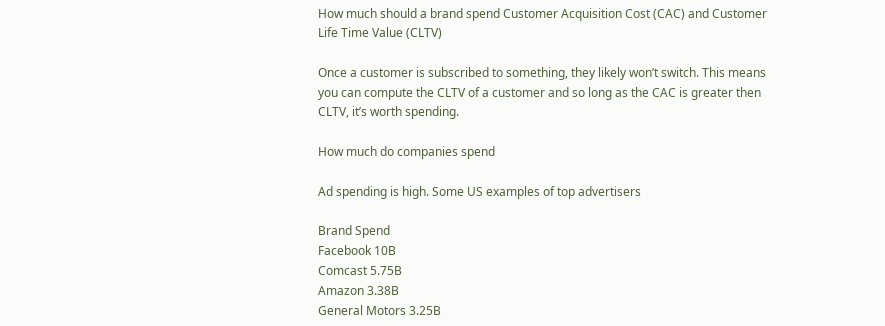How much should a brand spend Customer Acquisition Cost (CAC) and Customer Life Time Value (CLTV)

Once a customer is subscribed to something, they likely won’t switch. This means you can compute the CLTV of a customer and so long as the CAC is greater then CLTV, it’s worth spending.

How much do companies spend

Ad spending is high. Some US examples of top advertisers

Brand Spend
Facebook 10B
Comcast 5.75B
Amazon 3.38B
General Motors 3.25B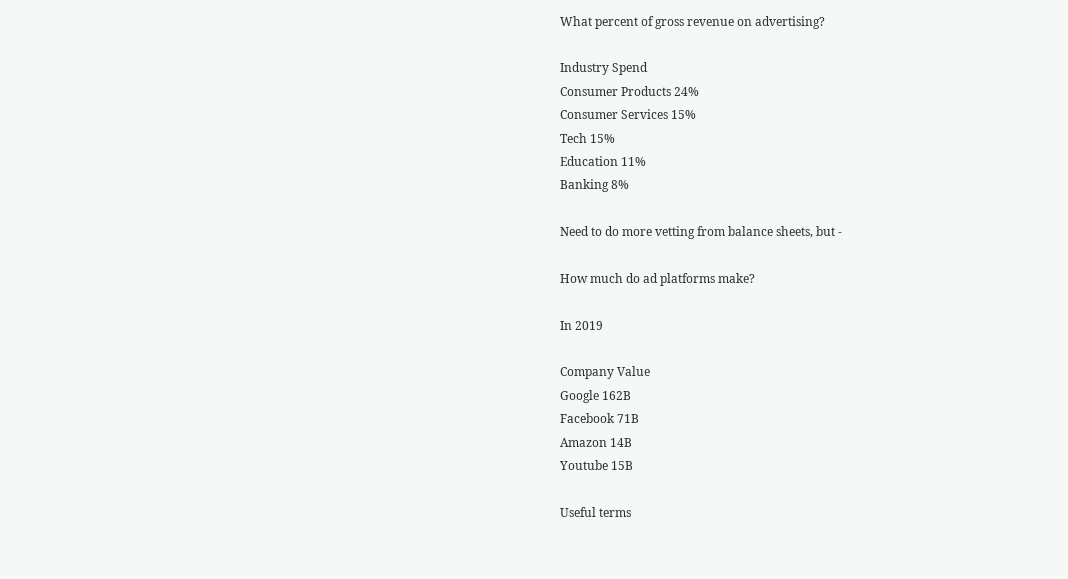What percent of gross revenue on advertising?

Industry Spend
Consumer Products 24%
Consumer Services 15%
Tech 15%
Education 11%
Banking 8%

Need to do more vetting from balance sheets, but -

How much do ad platforms make?

In 2019

Company Value
Google 162B
Facebook 71B
Amazon 14B
Youtube 15B

Useful terms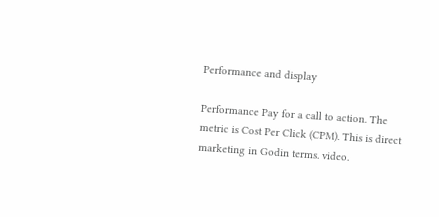Performance and display

Performance Pay for a call to action. The metric is Cost Per Click (CPM). This is direct marketing in Godin terms. video.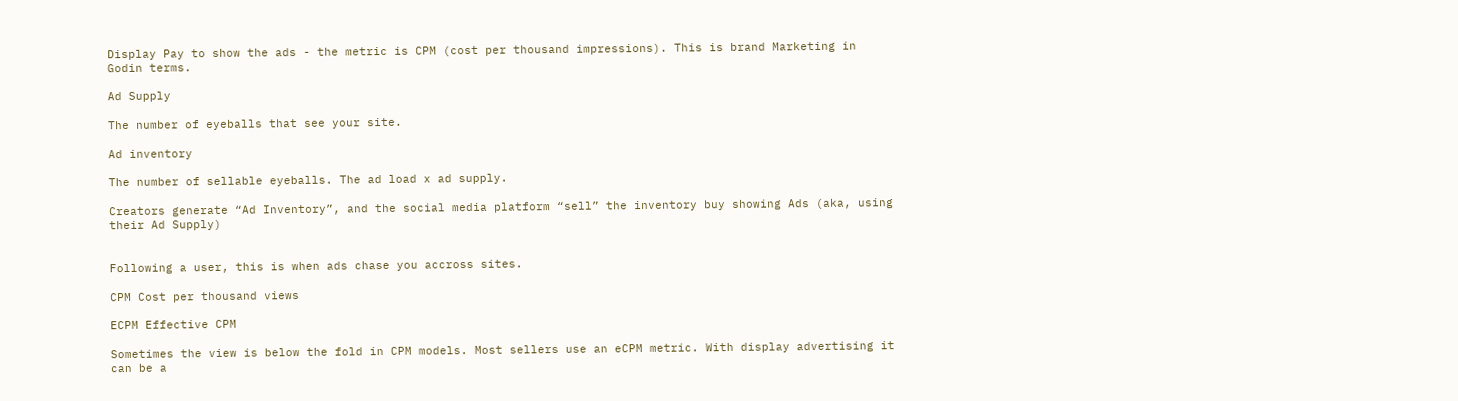Display Pay to show the ads - the metric is CPM (cost per thousand impressions). This is brand Marketing in Godin terms.

Ad Supply

The number of eyeballs that see your site.

Ad inventory

The number of sellable eyeballs. The ad load x ad supply.

Creators generate “Ad Inventory”, and the social media platform “sell” the inventory buy showing Ads (aka, using their Ad Supply)


Following a user, this is when ads chase you accross sites.

CPM Cost per thousand views

ECPM Effective CPM

Sometimes the view is below the fold in CPM models. Most sellers use an eCPM metric. With display advertising it can be a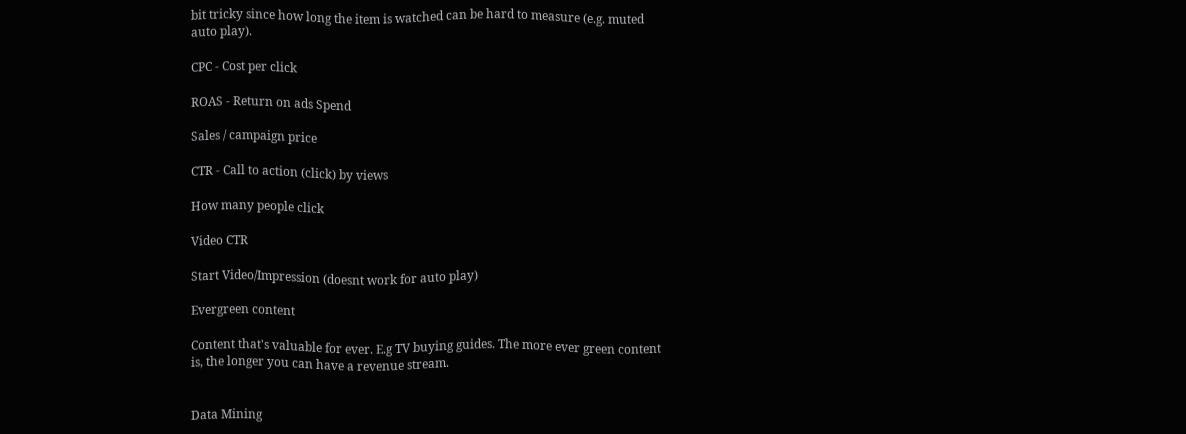bit tricky since how long the item is watched can be hard to measure (e.g. muted auto play).

CPC - Cost per click

ROAS - Return on ads Spend

Sales / campaign price

CTR - Call to action (click) by views

How many people click

Video CTR

Start Video/Impression (doesnt work for auto play)

Evergreen content

Content that's valuable for ever. E.g TV buying guides. The more ever green content is, the longer you can have a revenue stream.


Data Mining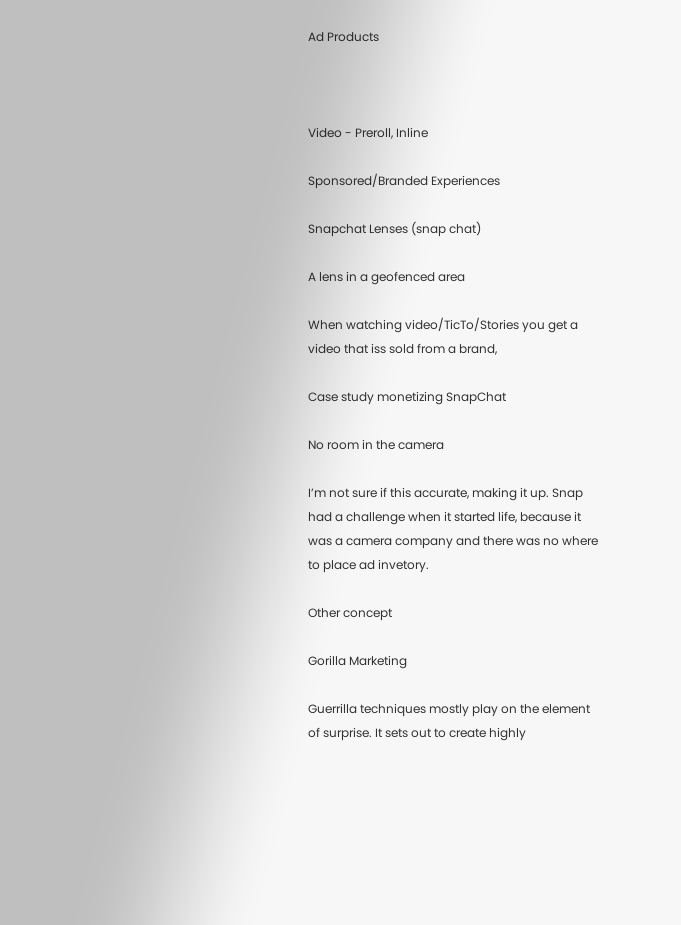Ad Products



Video - Preroll, Inline

Sponsored/Branded Experiences

Snapchat Lenses (snap chat)

A lens in a geofenced area

When watching video/TicTo/Stories you get a video that iss sold from a brand,

Case study monetizing SnapChat

No room in the camera

I’m not sure if this accurate, making it up. Snap had a challenge when it started life, because it was a camera company and there was no where to place ad invetory.

Other concept

Gorilla Marketing

Guerrilla techniques mostly play on the element of surprise. It sets out to create highly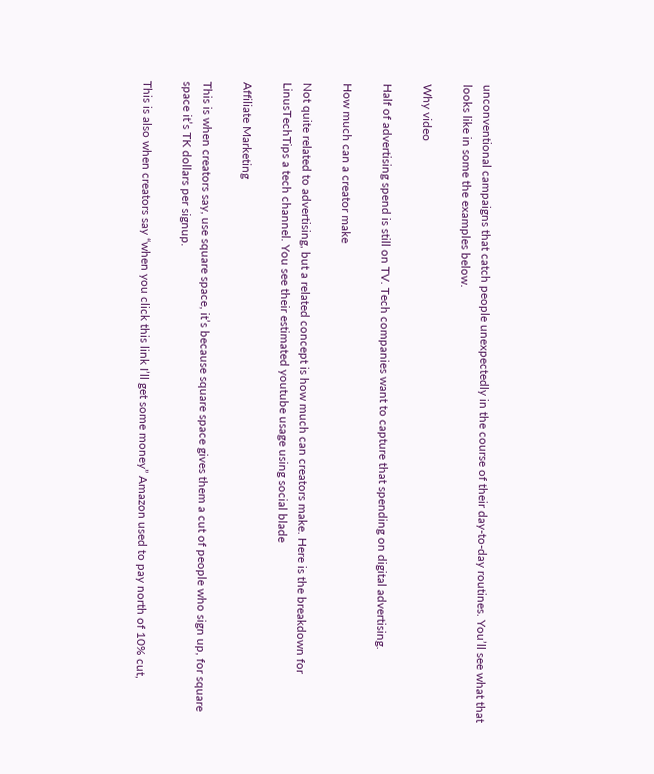unconventional campaigns that catch people unexpectedly in the course of their day-to-day routines. You’ll see what that looks like in some the examples below.

Why video

Half of advertising spend is still on TV. Tech companies want to capture that spending on digital advertising.

How much can a creator make

Not quite related to advertising, but a related concept is how much can creators make. Here is the breakdown for LinusTechTips a tech channel. You see their estimated youtube usage using social blade

Affiliate Marketing

This is when creators say, use square space, it’s because square space gives them a cut of people who sign up, for square space it’s TK dollars per signup.

This is also when creators say “when you click this link I’ll get some money” Amazon used to pay north of 10% cut,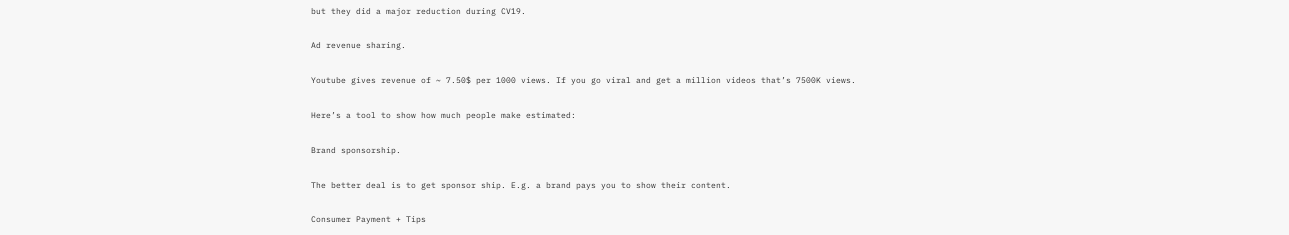but they did a major reduction during CV19.

Ad revenue sharing.

Youtube gives revenue of ~ 7.50$ per 1000 views. If you go viral and get a million videos that’s 7500K views.

Here’s a tool to show how much people make estimated:

Brand sponsorship.

The better deal is to get sponsor ship. E.g. a brand pays you to show their content.

Consumer Payment + Tips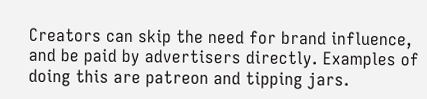Creators can skip the need for brand influence, and be paid by advertisers directly. Examples of doing this are patreon and tipping jars.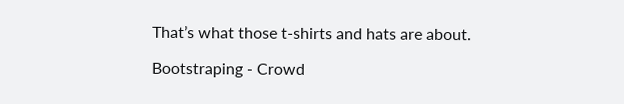That’s what those t-shirts and hats are about.

Bootstraping - Crowd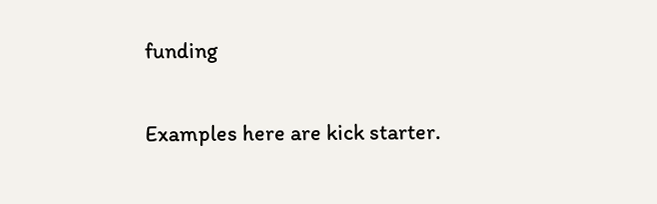funding

Examples here are kick starter.